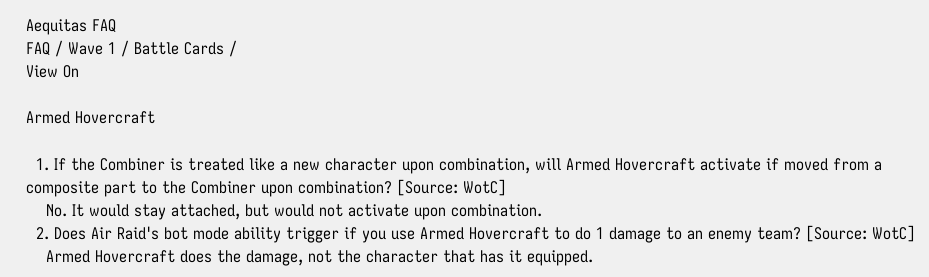Aequitas FAQ
FAQ / Wave 1 / Battle Cards /
View On

Armed Hovercraft

  1. If the Combiner is treated like a new character upon combination, will Armed Hovercraft activate if moved from a composite part to the Combiner upon combination? [Source: WotC]
    No. It would stay attached, but would not activate upon combination.
  2. Does Air Raid's bot mode ability trigger if you use Armed Hovercraft to do 1 damage to an enemy team? [Source: WotC]
    Armed Hovercraft does the damage, not the character that has it equipped.